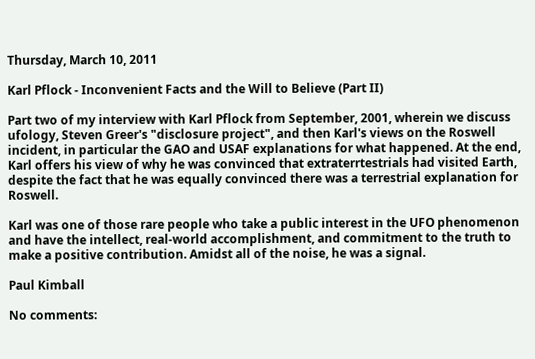Thursday, March 10, 2011

Karl Pflock - Inconvenient Facts and the Will to Believe (Part II)

Part two of my interview with Karl Pflock from September, 2001, wherein we discuss ufology, Steven Greer's "disclosure project", and then Karl's views on the Roswell incident, in particular the GAO and USAF explanations for what happened. At the end, Karl offers his view of why he was convinced that extraterrtestrials had visited Earth, despite the fact that he was equally convinced there was a terrestrial explanation for Roswell.

Karl was one of those rare people who take a public interest in the UFO phenomenon and have the intellect, real-world accomplishment, and commitment to the truth to make a positive contribution. Amidst all of the noise, he was a signal.

Paul Kimball

No comments: